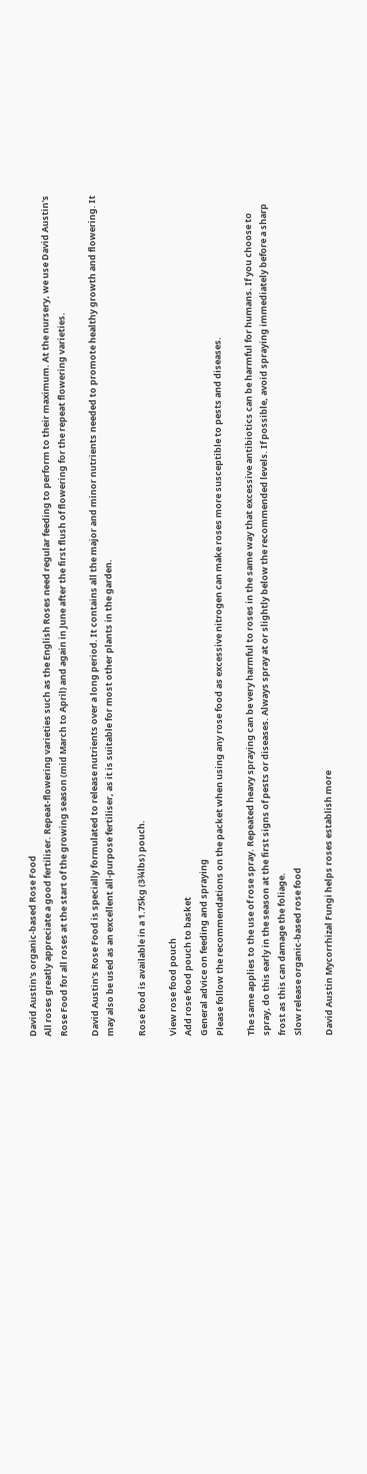David Austin's organic-based Rose Food
All roses greatly appreciate a good fertiliser. Repeat-flowering varieties such as the English Roses need regular feeding to perform to their maximum. At the nursery, we use David Austin's Rose Food for all roses at the start of the growing season (mid March to April) and again in June after the first flush of flowering for the repeat flowering varieties.

David Austin’s Rose Food is specially formulated to release nutrients over a long period. It contains all the major and minor nutrients needed to promote healthy growth and flowering. It may also be used as an excellent all-purpose fertiliser, as it is suitable for most other plants in the garden.

Rose food is available in a 1.75kg (3¾lbs) pouch.

View rose food pouch
Add rose food pouch to basket
General advice on feeding and spraying
Please follow the recommendations on the packet when using any rose food as excessive nitrogen can make roses more susceptible to pests and diseases.

The same applies to the use of rose spray. Repeated heavy spraying can be very harmful to roses in the same way that excessive antibiotics can be harmful for humans. If you choose to spray, do this early in the season at the first signs of pests or diseases. Always spray at or slightly below the recommended levels. If possible, avoid spraying immediately before a sharp frost as this can damage the foliage.
Slow release organic-based rose food

David Austin Mycorrhizal Fungi helps roses establish more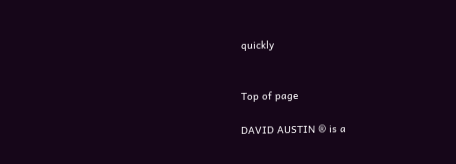quickly


Top of page

DAVID AUSTIN ® is a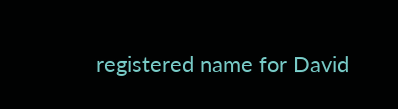registered name for David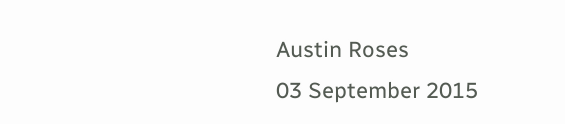Austin Roses
03 September 2015